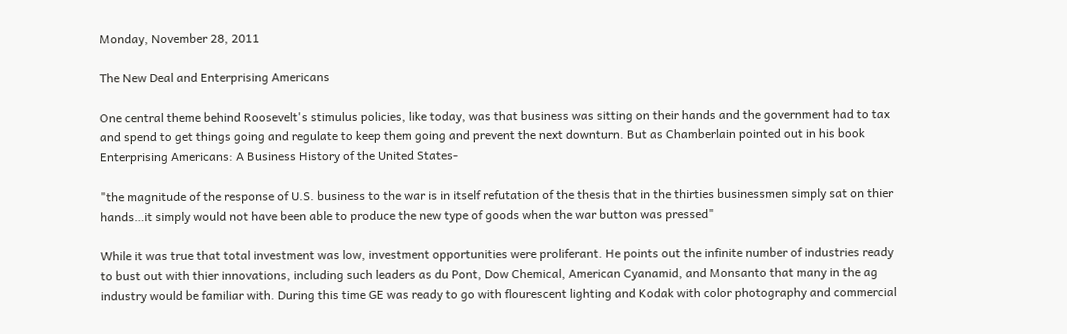Monday, November 28, 2011

The New Deal and Enterprising Americans

One central theme behind Roosevelt's stimulus policies, like today, was that business was sitting on their hands and the government had to tax and spend to get things going and regulate to keep them going and prevent the next downturn. But as Chamberlain pointed out in his book Enterprising Americans: A Business History of the United States-

"the magnitude of the response of U.S. business to the war is in itself refutation of the thesis that in the thirties businessmen simply sat on thier hands…it simply would not have been able to produce the new type of goods when the war button was pressed"

While it was true that total investment was low, investment opportunities were proliferant. He points out the infinite number of industries ready to bust out with thier innovations, including such leaders as du Pont, Dow Chemical, American Cyanamid, and Monsanto that many in the ag industry would be familiar with. During this time GE was ready to go with flourescent lighting and Kodak with color photography and commercial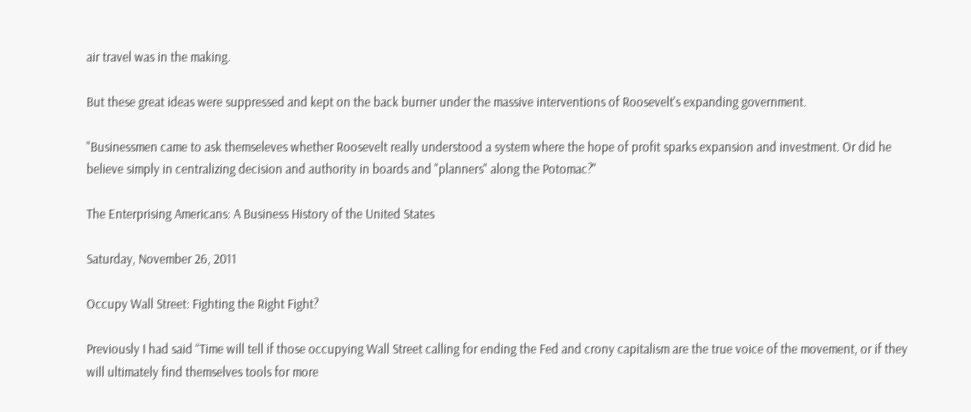air travel was in the making.

But these great ideas were suppressed and kept on the back burner under the massive interventions of Roosevelt's expanding government.

"Businessmen came to ask themseleves whether Roosevelt really understood a system where the hope of profit sparks expansion and investment. Or did he believe simply in centralizing decision and authority in boards and "planners" along the Potomac?"

The Enterprising Americans: A Business History of the United States

Saturday, November 26, 2011

Occupy Wall Street: Fighting the Right Fight?

Previously I had said “Time will tell if those occupying Wall Street calling for ending the Fed and crony capitalism are the true voice of the movement, or if they will ultimately find themselves tools for more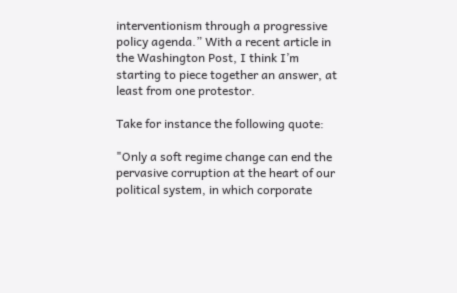interventionism through a progressive policy agenda.” With a recent article in the Washington Post, I think I’m starting to piece together an answer, at least from one protestor.

Take for instance the following quote:

"Only a soft regime change can end the pervasive corruption at the heart of our political system, in which corporate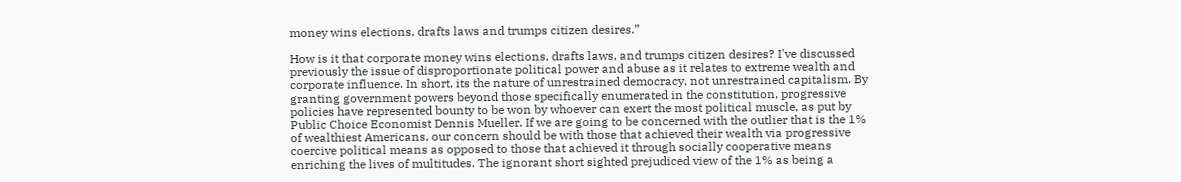money wins elections, drafts laws and trumps citizen desires.”

How is it that corporate money wins elections, drafts laws, and trumps citizen desires? I've discussed previously the issue of disproportionate political power and abuse as it relates to extreme wealth and corporate influence. In short, its the nature of unrestrained democracy, not unrestrained capitalism. By granting government powers beyond those specifically enumerated in the constitution, progressive policies have represented bounty to be won by whoever can exert the most political muscle, as put by Public Choice Economist Dennis Mueller. If we are going to be concerned with the outlier that is the 1% of wealthiest Americans, our concern should be with those that achieved their wealth via progressive coercive political means as opposed to those that achieved it through socially cooperative means enriching the lives of multitudes. The ignorant short sighted prejudiced view of the 1% as being a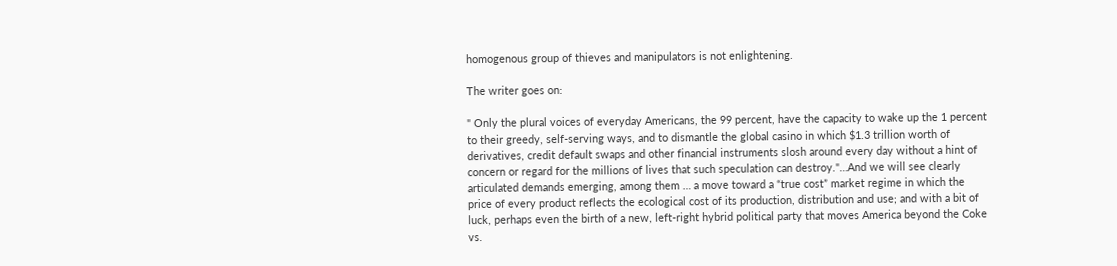homogenous group of thieves and manipulators is not enlightening.

The writer goes on:

" Only the plural voices of everyday Americans, the 99 percent, have the capacity to wake up the 1 percent to their greedy, self-serving ways, and to dismantle the global casino in which $1.3 trillion worth of derivatives, credit default swaps and other financial instruments slosh around every day without a hint of concern or regard for the millions of lives that such speculation can destroy."…And we will see clearly articulated demands emerging, among them … a move toward a “true cost” market regime in which the price of every product reflects the ecological cost of its production, distribution and use; and with a bit of luck, perhaps even the birth of a new, left-right hybrid political party that moves America beyond the Coke vs.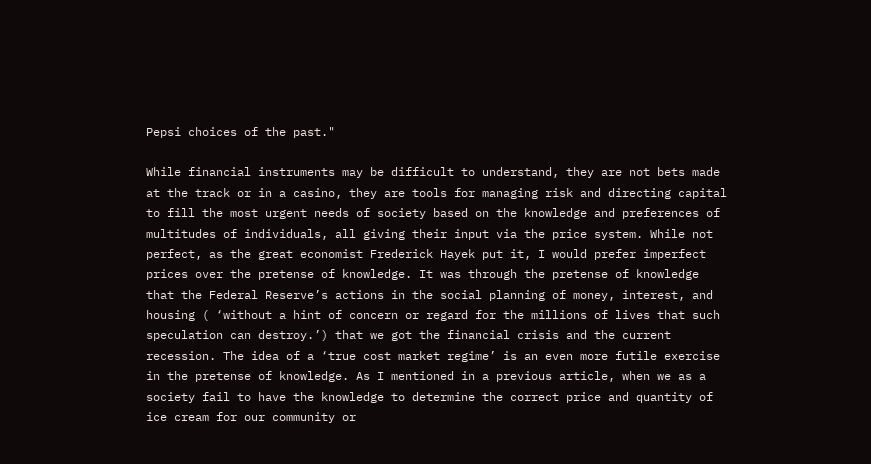Pepsi choices of the past."

While financial instruments may be difficult to understand, they are not bets made at the track or in a casino, they are tools for managing risk and directing capital to fill the most urgent needs of society based on the knowledge and preferences of multitudes of individuals, all giving their input via the price system. While not perfect, as the great economist Frederick Hayek put it, I would prefer imperfect prices over the pretense of knowledge. It was through the pretense of knowledge that the Federal Reserve’s actions in the social planning of money, interest, and housing ( ‘without a hint of concern or regard for the millions of lives that such speculation can destroy.’) that we got the financial crisis and the current recession. The idea of a ‘true cost market regime’ is an even more futile exercise in the pretense of knowledge. As I mentioned in a previous article, when we as a society fail to have the knowledge to determine the correct price and quantity of ice cream for our community or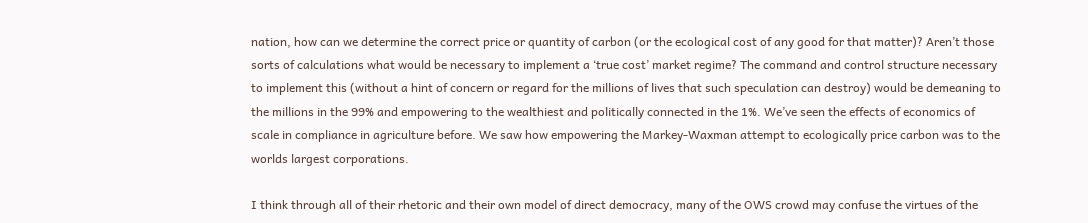nation, how can we determine the correct price or quantity of carbon (or the ecological cost of any good for that matter)? Aren’t those sorts of calculations what would be necessary to implement a ‘true cost’ market regime? The command and control structure necessary to implement this (without a hint of concern or regard for the millions of lives that such speculation can destroy) would be demeaning to the millions in the 99% and empowering to the wealthiest and politically connected in the 1%. We’ve seen the effects of economics of scale in compliance in agriculture before. We saw how empowering the Markey-Waxman attempt to ecologically price carbon was to the worlds largest corporations.

I think through all of their rhetoric and their own model of direct democracy, many of the OWS crowd may confuse the virtues of the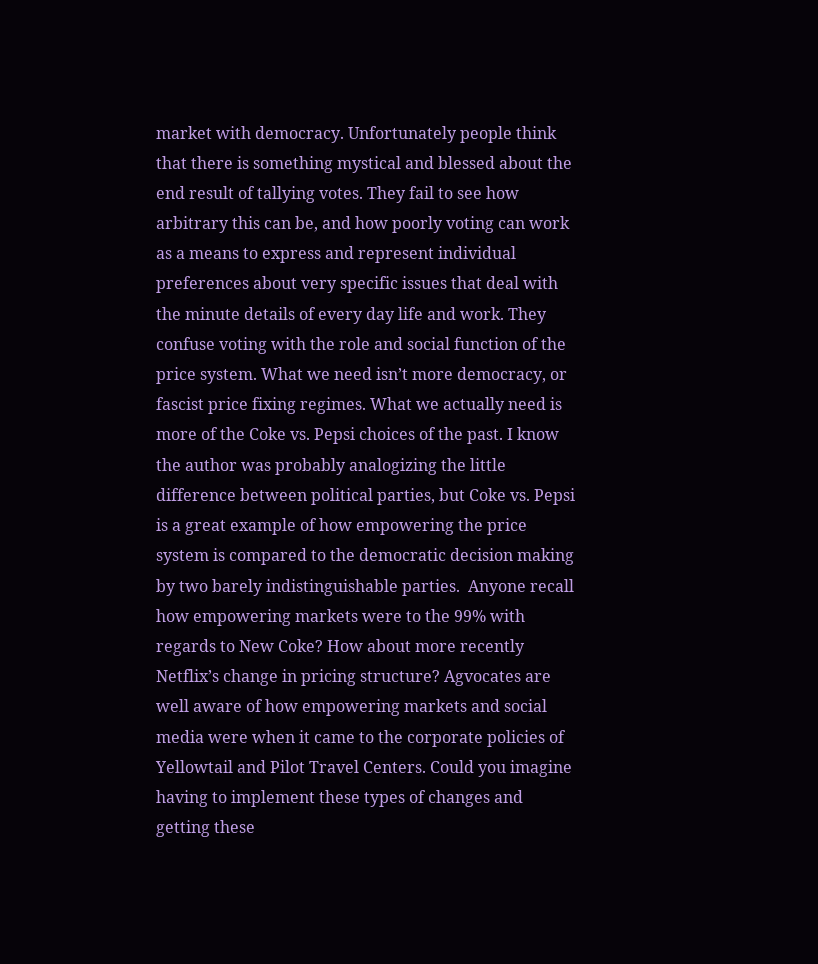market with democracy. Unfortunately people think that there is something mystical and blessed about the end result of tallying votes. They fail to see how arbitrary this can be, and how poorly voting can work as a means to express and represent individual preferences about very specific issues that deal with the minute details of every day life and work. They confuse voting with the role and social function of the price system. What we need isn’t more democracy, or fascist price fixing regimes. What we actually need is more of the Coke vs. Pepsi choices of the past. I know the author was probably analogizing the little difference between political parties, but Coke vs. Pepsi is a great example of how empowering the price system is compared to the democratic decision making by two barely indistinguishable parties.  Anyone recall how empowering markets were to the 99% with regards to New Coke? How about more recently Netflix’s change in pricing structure? Agvocates are well aware of how empowering markets and social media were when it came to the corporate policies of Yellowtail and Pilot Travel Centers. Could you imagine having to implement these types of changes and  getting these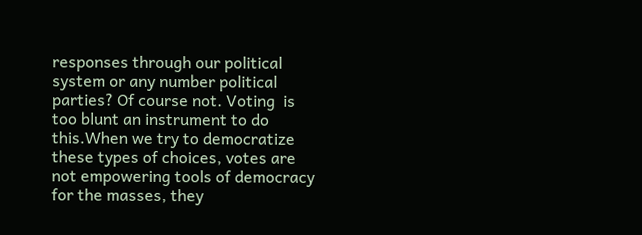responses through our political system or any number political parties? Of course not. Voting  is too blunt an instrument to do this.When we try to democratize these types of choices, votes are not empowering tools of democracy for the masses, they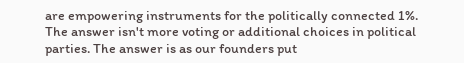are empowering instruments for the politically connected 1%.  The answer isn't more voting or additional choices in political parties. The answer is as our founders put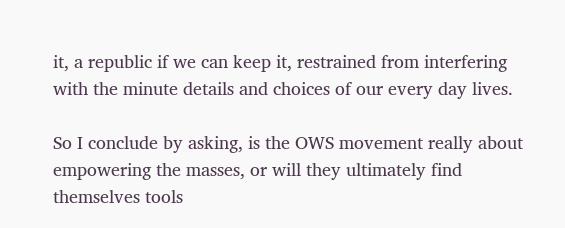it, a republic if we can keep it, restrained from interfering with the minute details and choices of our every day lives.

So I conclude by asking, is the OWS movement really about empowering the masses, or will they ultimately find themselves tools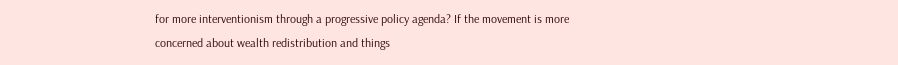for more interventionism through a progressive policy agenda? If the movement is more concerned about wealth redistribution and things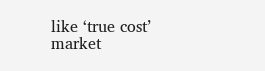like ‘true cost’ market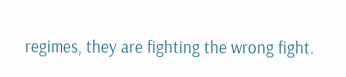regimes, they are fighting the wrong fight.